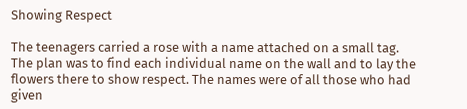Showing Respect

The teenagers carried a rose with a name attached on a small tag.  The plan was to find each individual name on the wall and to lay the flowers there to show respect. The names were of all those who had given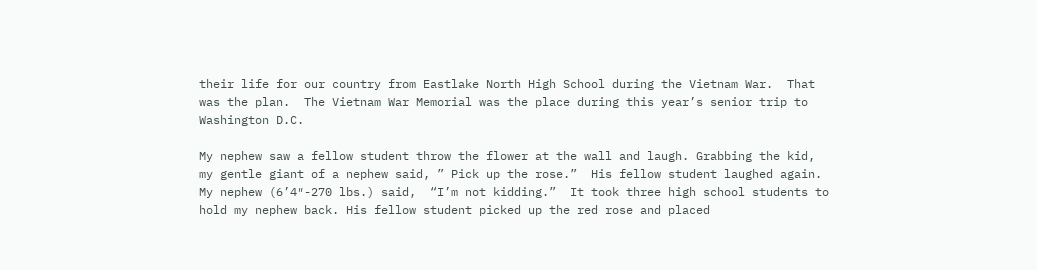their life for our country from Eastlake North High School during the Vietnam War.  That was the plan.  The Vietnam War Memorial was the place during this year’s senior trip to Washington D.C.

My nephew saw a fellow student throw the flower at the wall and laugh. Grabbing the kid, my gentle giant of a nephew said, ” Pick up the rose.”  His fellow student laughed again. My nephew (6’4″-270 lbs.) said,  “I’m not kidding.”  It took three high school students to hold my nephew back. His fellow student picked up the red rose and placed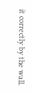it correctly by the wall.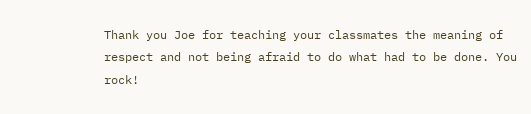Thank you Joe for teaching your classmates the meaning of respect and not being afraid to do what had to be done. You rock!